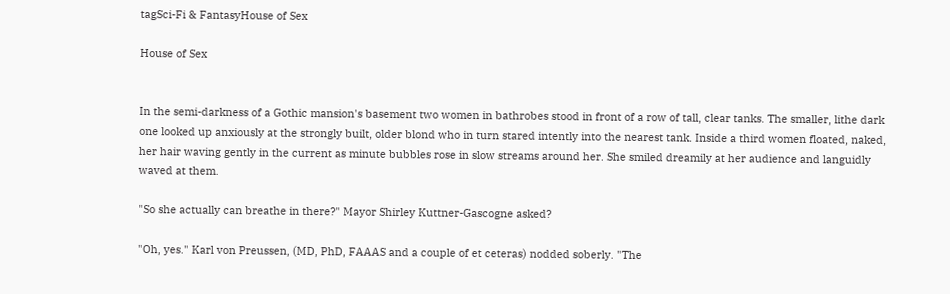tagSci-Fi & FantasyHouse of Sex

House of Sex


In the semi-darkness of a Gothic mansion's basement two women in bathrobes stood in front of a row of tall, clear tanks. The smaller, lithe dark one looked up anxiously at the strongly built, older blond who in turn stared intently into the nearest tank. Inside a third women floated, naked, her hair waving gently in the current as minute bubbles rose in slow streams around her. She smiled dreamily at her audience and languidly waved at them.

"So she actually can breathe in there?" Mayor Shirley Kuttner-Gascogne asked?

"Oh, yes." Karl von Preussen, (MD, PhD, FAAAS and a couple of et ceteras) nodded soberly. "The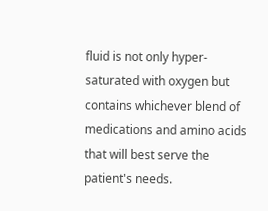fluid is not only hyper-saturated with oxygen but contains whichever blend of medications and amino acids that will best serve the patient's needs.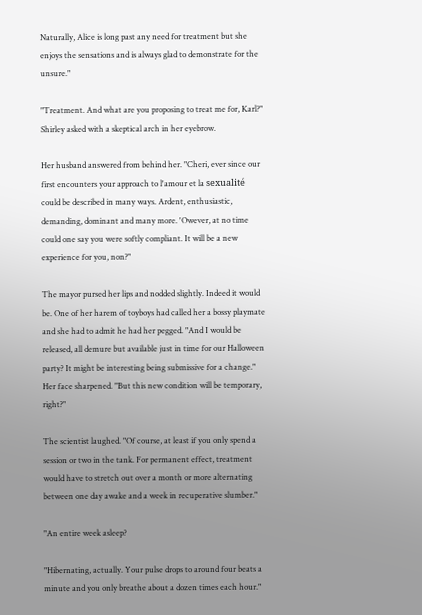Naturally, Alice is long past any need for treatment but she enjoys the sensations and is always glad to demonstrate for the unsure."

"Treatment. And what are you proposing to treat me for, Karl?" Shirley asked with a skeptical arch in her eyebrow.

Her husband answered from behind her. "Cheri, ever since our first encounters your approach to l'amour et la sexualité could be described in many ways. Ardent, enthusiastic, demanding, dominant and many more. 'Owever, at no time could one say you were softly compliant. It will be a new experience for you, non?"

The mayor pursed her lips and nodded slightly. Indeed it would be. One of her harem of toyboys had called her a bossy playmate and she had to admit he had her pegged. "And I would be released, all demure but available just in time for our Halloween party? It might be interesting being submissive for a change." Her face sharpened. "But this new condition will be temporary, right?"

The scientist laughed. "Of course, at least if you only spend a session or two in the tank. For permanent effect, treatment would have to stretch out over a month or more alternating between one day awake and a week in recuperative slumber."

"An entire week asleep?

"Hibernating, actually. Your pulse drops to around four beats a minute and you only breathe about a dozen times each hour."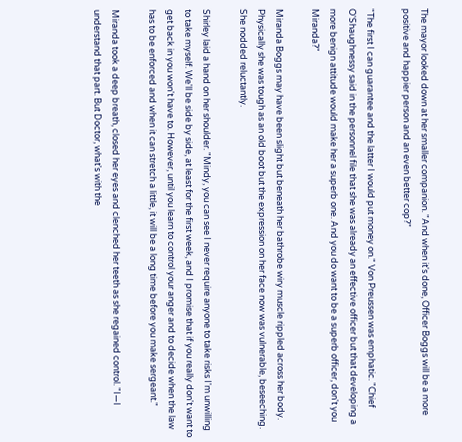The mayor looked down at her smaller companion. "And when it's done, Officer Boggs will be a more positive and happier person and an even better cop?"

"The first I can guarantee and the latter I would put money on." Von Preussen was emphatic. "Chief O'Shaughnessy said in the personnel file that she was already an effective officer but that developing a more benign attitude would make her a superb one. And you do want to be a superb officer, don't you Miranda?"

Miranda Boggs may have been slight but beneath her bathrobe wiry muscle rippled across her body. Physically she was tough as an old boot but the expression on her face now was vulnerable, beseeching. She nodded reluctantly.

Shirley laid a hand on her shoulder. "Mindy, you can see I never require anyone to take risks I'm unwilling to take myself. We'll be side by side, at least for the first week, and I promise that if you really don't want to get back in you won't have to. However, until you learn to control your anger and to decide when the law has to be enforced and when it can stretch a little, it will be a long time before you make sergeant."

Miranda took a deep breath, closed her eyes and clenched her teeth as she regained control. "I—I understand that part. But Doctor, what's with the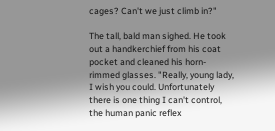cages? Can't we just climb in?"

The tall, bald man sighed. He took out a handkerchief from his coat pocket and cleaned his horn-rimmed glasses. "Really, young lady, I wish you could. Unfortunately there is one thing I can't control, the human panic reflex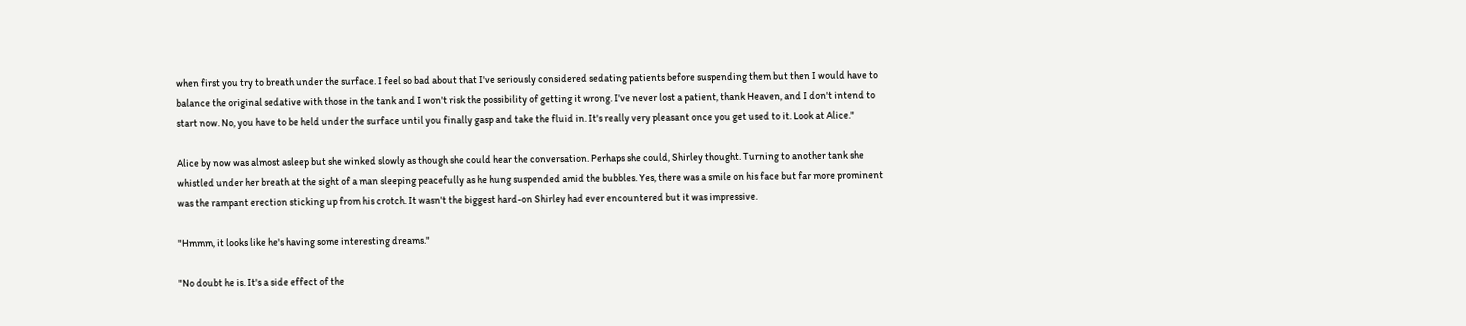when first you try to breath under the surface. I feel so bad about that I've seriously considered sedating patients before suspending them but then I would have to balance the original sedative with those in the tank and I won't risk the possibility of getting it wrong. I've never lost a patient, thank Heaven, and I don't intend to start now. No, you have to be held under the surface until you finally gasp and take the fluid in. It's really very pleasant once you get used to it. Look at Alice."

Alice by now was almost asleep but she winked slowly as though she could hear the conversation. Perhaps she could, Shirley thought. Turning to another tank she whistled under her breath at the sight of a man sleeping peacefully as he hung suspended amid the bubbles. Yes, there was a smile on his face but far more prominent was the rampant erection sticking up from his crotch. It wasn't the biggest hard-on Shirley had ever encountered but it was impressive.

"Hmmm, it looks like he's having some interesting dreams."

"No doubt he is. It's a side effect of the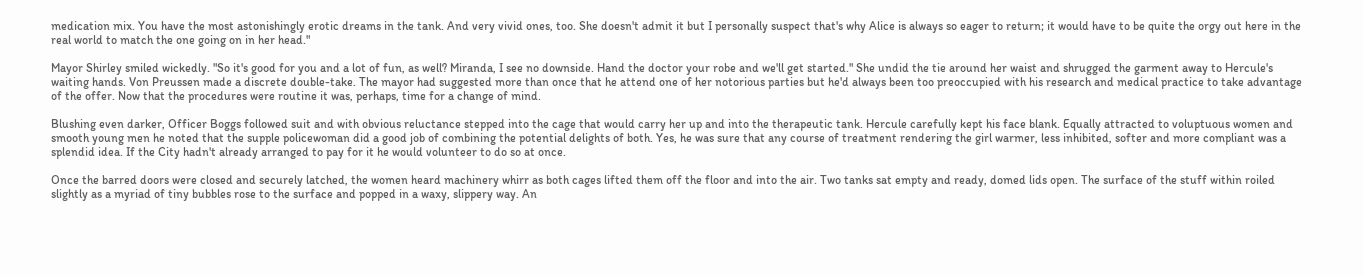medication mix. You have the most astonishingly erotic dreams in the tank. And very vivid ones, too. She doesn't admit it but I personally suspect that's why Alice is always so eager to return; it would have to be quite the orgy out here in the real world to match the one going on in her head."

Mayor Shirley smiled wickedly. "So it's good for you and a lot of fun, as well? Miranda, I see no downside. Hand the doctor your robe and we'll get started." She undid the tie around her waist and shrugged the garment away to Hercule's waiting hands. Von Preussen made a discrete double-take. The mayor had suggested more than once that he attend one of her notorious parties but he'd always been too preoccupied with his research and medical practice to take advantage of the offer. Now that the procedures were routine it was, perhaps, time for a change of mind.

Blushing even darker, Officer Boggs followed suit and with obvious reluctance stepped into the cage that would carry her up and into the therapeutic tank. Hercule carefully kept his face blank. Equally attracted to voluptuous women and smooth young men he noted that the supple policewoman did a good job of combining the potential delights of both. Yes, he was sure that any course of treatment rendering the girl warmer, less inhibited, softer and more compliant was a splendid idea. If the City hadn't already arranged to pay for it he would volunteer to do so at once.

Once the barred doors were closed and securely latched, the women heard machinery whirr as both cages lifted them off the floor and into the air. Two tanks sat empty and ready, domed lids open. The surface of the stuff within roiled slightly as a myriad of tiny bubbles rose to the surface and popped in a waxy, slippery way. An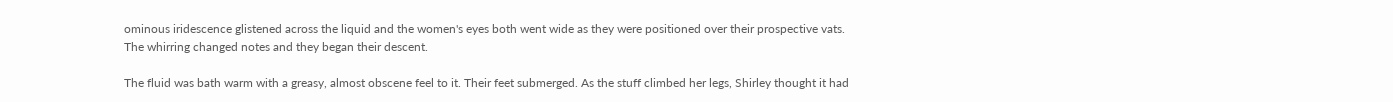ominous iridescence glistened across the liquid and the women's eyes both went wide as they were positioned over their prospective vats. The whirring changed notes and they began their descent.

The fluid was bath warm with a greasy, almost obscene feel to it. Their feet submerged. As the stuff climbed her legs, Shirley thought it had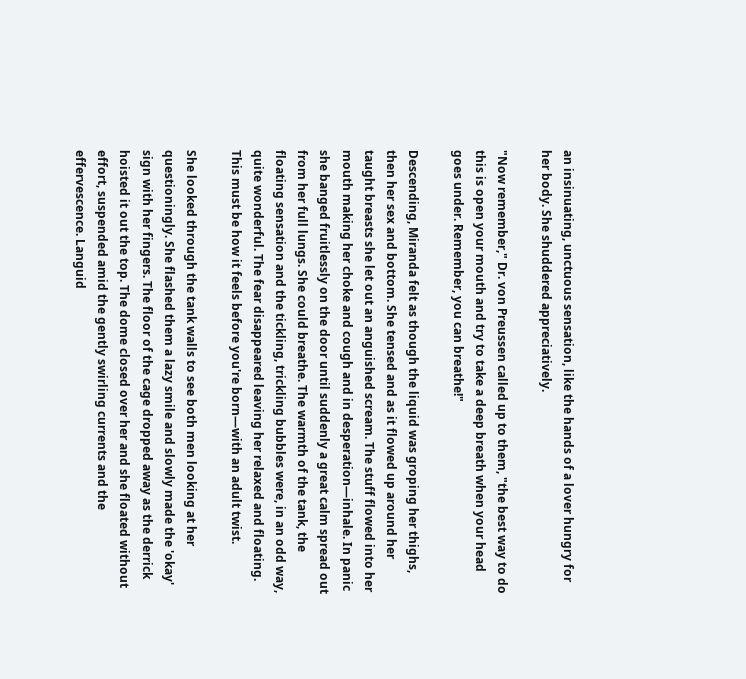an insinuating, unctuous sensation, like the hands of a lover hungry for her body. She shuddered appreciatively.

"Now remember," Dr. von Preussen called up to them, "the best way to do this is open your mouth and try to take a deep breath when your head goes under. Remember, you can breathe!"

Descending, Miranda felt as though the liquid was groping her thighs, then her sex and bottom. She tensed and as it flowed up around her taught breasts she let out an anguished scream. The stuff flowed into her mouth making her choke and cough and in desperation—inhale. In panic she banged fruitlessly on the door until suddenly a great calm spread out from her full lungs. She could breathe. The warmth of the tank, the floating sensation and the tickling, trickling bubbles were, in an odd way, quite wonderful. The fear disappeared leaving her relaxed and floating. This must be how it feels before you're born—with an adult twist.

She looked through the tank walls to see both men looking at her questioningly. She flashed them a lazy smile and slowly made the 'okay' sign with her fingers. The floor of the cage dropped away as the derrick hoisted it out the top. The dome closed over her and she floated without effort, suspended amid the gently swirling currents and the effervescence. Languid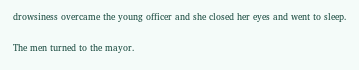drowsiness overcame the young officer and she closed her eyes and went to sleep.

The men turned to the mayor.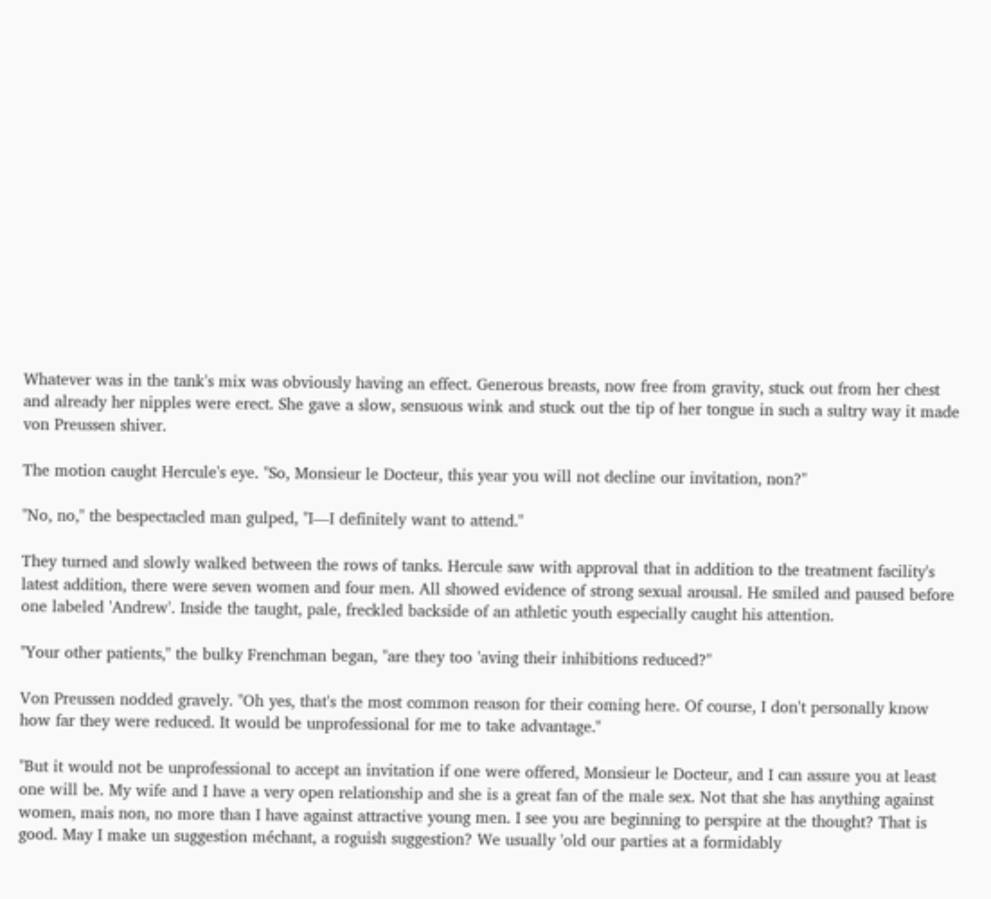Whatever was in the tank's mix was obviously having an effect. Generous breasts, now free from gravity, stuck out from her chest and already her nipples were erect. She gave a slow, sensuous wink and stuck out the tip of her tongue in such a sultry way it made von Preussen shiver.

The motion caught Hercule's eye. "So, Monsieur le Docteur, this year you will not decline our invitation, non?"

"No, no," the bespectacled man gulped, "I—I definitely want to attend."

They turned and slowly walked between the rows of tanks. Hercule saw with approval that in addition to the treatment facility's latest addition, there were seven women and four men. All showed evidence of strong sexual arousal. He smiled and paused before one labeled 'Andrew'. Inside the taught, pale, freckled backside of an athletic youth especially caught his attention.

"Your other patients," the bulky Frenchman began, "are they too 'aving their inhibitions reduced?"

Von Preussen nodded gravely. "Oh yes, that's the most common reason for their coming here. Of course, I don't personally know how far they were reduced. It would be unprofessional for me to take advantage."

"But it would not be unprofessional to accept an invitation if one were offered, Monsieur le Docteur, and I can assure you at least one will be. My wife and I have a very open relationship and she is a great fan of the male sex. Not that she has anything against women, mais non, no more than I have against attractive young men. I see you are beginning to perspire at the thought? That is good. May I make un suggestion méchant, a roguish suggestion? We usually 'old our parties at a formidably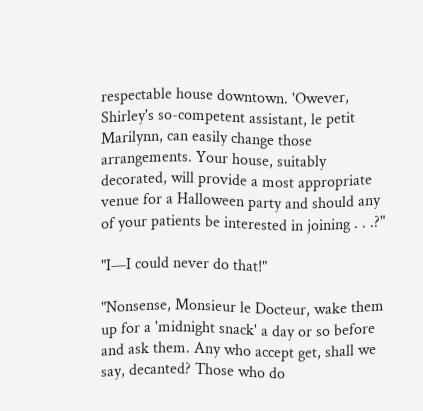respectable house downtown. 'Owever, Shirley's so-competent assistant, le petit Marilynn, can easily change those arrangements. Your house, suitably decorated, will provide a most appropriate venue for a Halloween party and should any of your patients be interested in joining . . .?"

"I—I could never do that!"

"Nonsense, Monsieur le Docteur, wake them up for a 'midnight snack' a day or so before and ask them. Any who accept get, shall we say, decanted? Those who do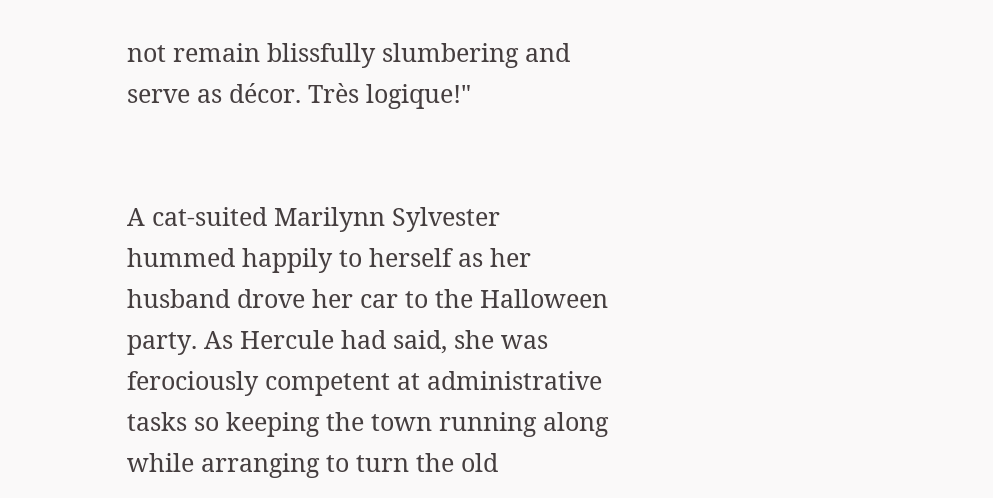not remain blissfully slumbering and serve as décor. Très logique!"


A cat-suited Marilynn Sylvester hummed happily to herself as her husband drove her car to the Halloween party. As Hercule had said, she was ferociously competent at administrative tasks so keeping the town running along while arranging to turn the old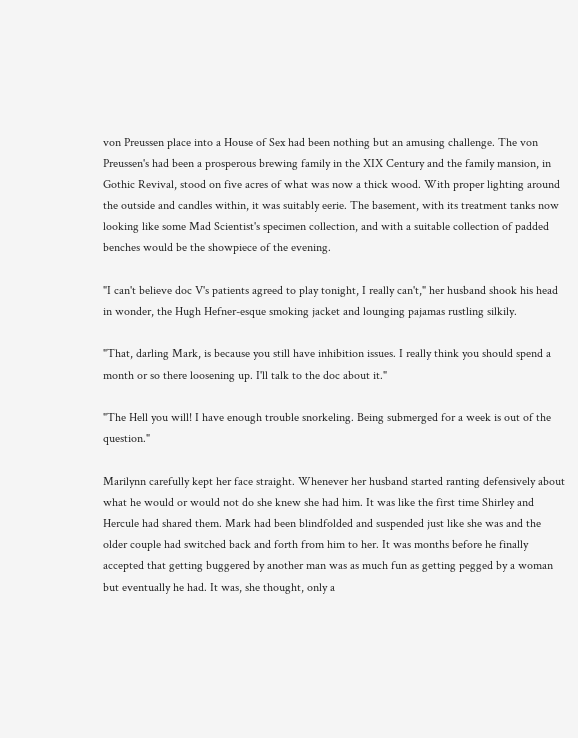von Preussen place into a House of Sex had been nothing but an amusing challenge. The von Preussen's had been a prosperous brewing family in the XIX Century and the family mansion, in Gothic Revival, stood on five acres of what was now a thick wood. With proper lighting around the outside and candles within, it was suitably eerie. The basement, with its treatment tanks now looking like some Mad Scientist's specimen collection, and with a suitable collection of padded benches would be the showpiece of the evening.

"I can't believe doc V's patients agreed to play tonight, I really can't," her husband shook his head in wonder, the Hugh Hefner-esque smoking jacket and lounging pajamas rustling silkily.

"That, darling Mark, is because you still have inhibition issues. I really think you should spend a month or so there loosening up. I'll talk to the doc about it."

"The Hell you will! I have enough trouble snorkeling. Being submerged for a week is out of the question."

Marilynn carefully kept her face straight. Whenever her husband started ranting defensively about what he would or would not do she knew she had him. It was like the first time Shirley and Hercule had shared them. Mark had been blindfolded and suspended just like she was and the older couple had switched back and forth from him to her. It was months before he finally accepted that getting buggered by another man was as much fun as getting pegged by a woman but eventually he had. It was, she thought, only a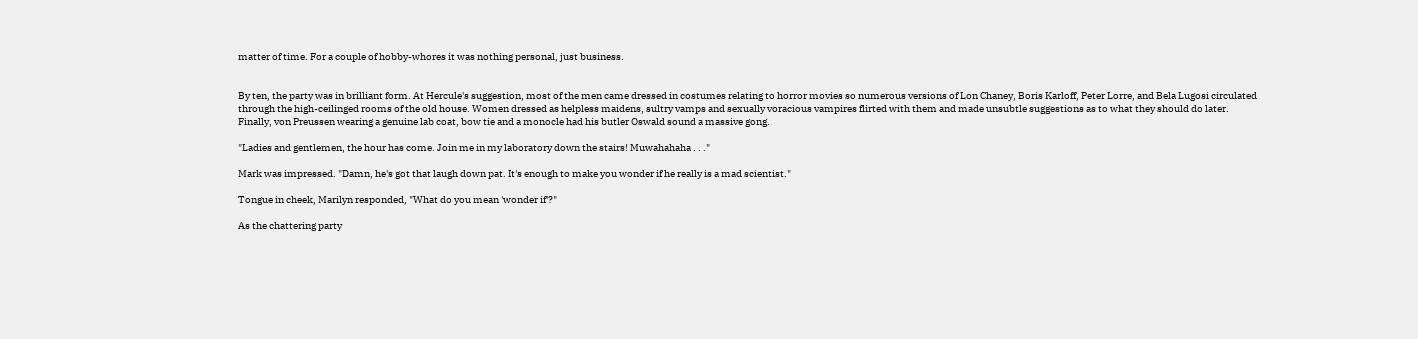matter of time. For a couple of hobby-whores it was nothing personal, just business.


By ten, the party was in brilliant form. At Hercule's suggestion, most of the men came dressed in costumes relating to horror movies so numerous versions of Lon Chaney, Boris Karloff, Peter Lorre, and Bela Lugosi circulated through the high-ceilinged rooms of the old house. Women dressed as helpless maidens, sultry vamps and sexually voracious vampires flirted with them and made unsubtle suggestions as to what they should do later. Finally, von Preussen wearing a genuine lab coat, bow tie and a monocle had his butler Oswald sound a massive gong.

"Ladies and gentlemen, the hour has come. Join me in my laboratory down the stairs! Muwahahaha . . ."

Mark was impressed. "Damn, he's got that laugh down pat. It's enough to make you wonder if he really is a mad scientist."

Tongue in cheek, Marilyn responded, "What do you mean 'wonder if'?"

As the chattering party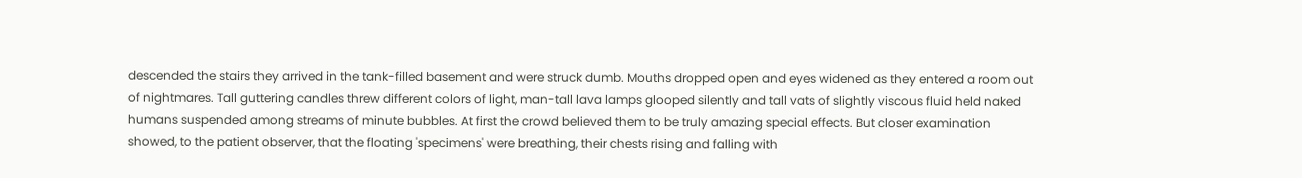descended the stairs they arrived in the tank-filled basement and were struck dumb. Mouths dropped open and eyes widened as they entered a room out of nightmares. Tall guttering candles threw different colors of light, man-tall lava lamps glooped silently and tall vats of slightly viscous fluid held naked humans suspended among streams of minute bubbles. At first the crowd believed them to be truly amazing special effects. But closer examination showed, to the patient observer, that the floating 'specimens' were breathing, their chests rising and falling with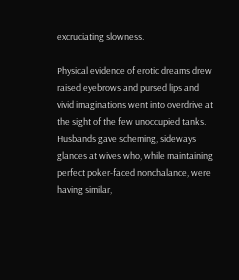excruciating slowness.

Physical evidence of erotic dreams drew raised eyebrows and pursed lips and vivid imaginations went into overdrive at the sight of the few unoccupied tanks. Husbands gave scheming, sideways glances at wives who, while maintaining perfect poker-faced nonchalance, were having similar,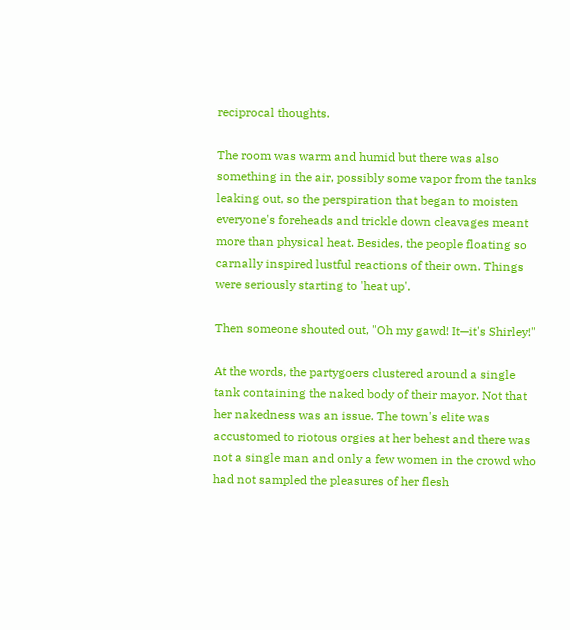reciprocal thoughts.

The room was warm and humid but there was also something in the air, possibly some vapor from the tanks leaking out, so the perspiration that began to moisten everyone's foreheads and trickle down cleavages meant more than physical heat. Besides, the people floating so carnally inspired lustful reactions of their own. Things were seriously starting to 'heat up'.

Then someone shouted out, "Oh my gawd! It—it's Shirley!"

At the words, the partygoers clustered around a single tank containing the naked body of their mayor. Not that her nakedness was an issue. The town's elite was accustomed to riotous orgies at her behest and there was not a single man and only a few women in the crowd who had not sampled the pleasures of her flesh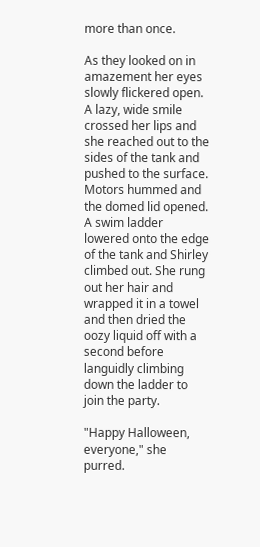more than once.

As they looked on in amazement her eyes slowly flickered open. A lazy, wide smile crossed her lips and she reached out to the sides of the tank and pushed to the surface. Motors hummed and the domed lid opened. A swim ladder lowered onto the edge of the tank and Shirley climbed out. She rung out her hair and wrapped it in a towel and then dried the oozy liquid off with a second before languidly climbing down the ladder to join the party.

"Happy Halloween, everyone," she purred.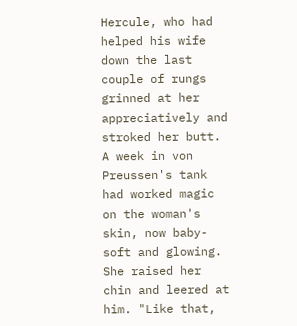Hercule, who had helped his wife down the last couple of rungs grinned at her appreciatively and stroked her butt. A week in von Preussen's tank had worked magic on the woman's skin, now baby-soft and glowing. She raised her chin and leered at him. "Like that,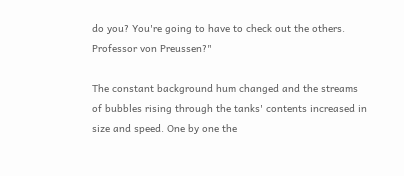do you? You're going to have to check out the others. Professor von Preussen?"

The constant background hum changed and the streams of bubbles rising through the tanks' contents increased in size and speed. One by one the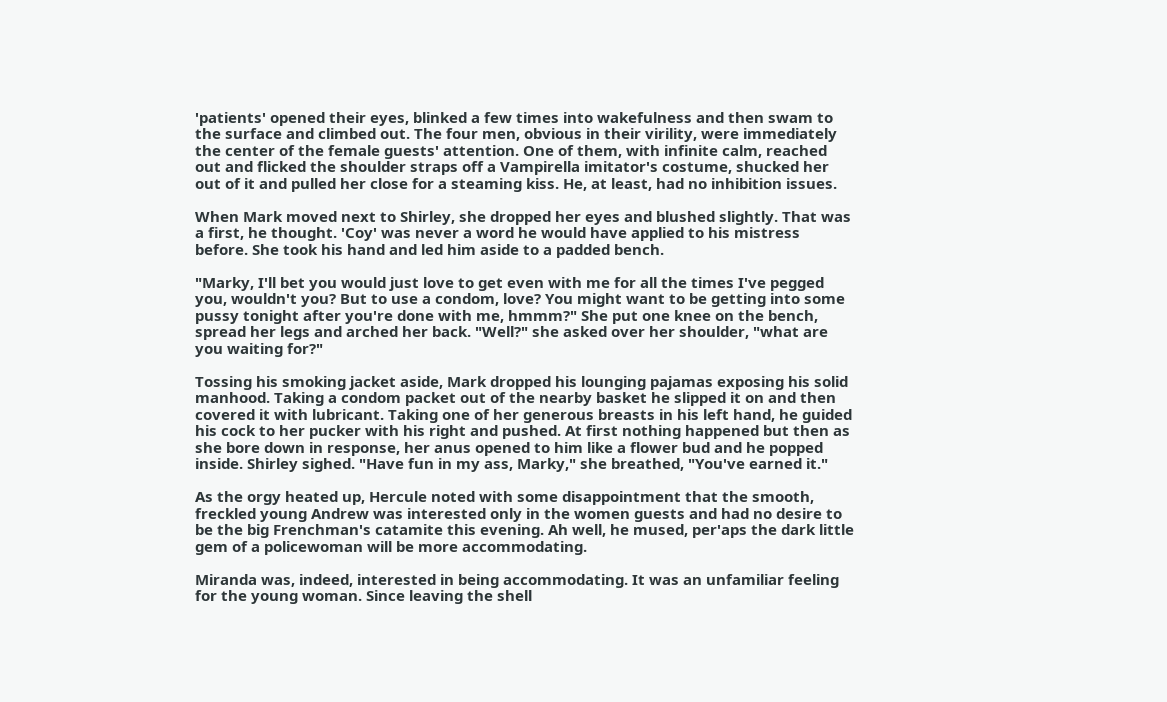'patients' opened their eyes, blinked a few times into wakefulness and then swam to the surface and climbed out. The four men, obvious in their virility, were immediately the center of the female guests' attention. One of them, with infinite calm, reached out and flicked the shoulder straps off a Vampirella imitator's costume, shucked her out of it and pulled her close for a steaming kiss. He, at least, had no inhibition issues.

When Mark moved next to Shirley, she dropped her eyes and blushed slightly. That was a first, he thought. 'Coy' was never a word he would have applied to his mistress before. She took his hand and led him aside to a padded bench.

"Marky, I'll bet you would just love to get even with me for all the times I've pegged you, wouldn't you? But to use a condom, love? You might want to be getting into some pussy tonight after you're done with me, hmmm?" She put one knee on the bench, spread her legs and arched her back. "Well?" she asked over her shoulder, "what are you waiting for?"

Tossing his smoking jacket aside, Mark dropped his lounging pajamas exposing his solid manhood. Taking a condom packet out of the nearby basket he slipped it on and then covered it with lubricant. Taking one of her generous breasts in his left hand, he guided his cock to her pucker with his right and pushed. At first nothing happened but then as she bore down in response, her anus opened to him like a flower bud and he popped inside. Shirley sighed. "Have fun in my ass, Marky," she breathed, "You've earned it."

As the orgy heated up, Hercule noted with some disappointment that the smooth, freckled young Andrew was interested only in the women guests and had no desire to be the big Frenchman's catamite this evening. Ah well, he mused, per'aps the dark little gem of a policewoman will be more accommodating.

Miranda was, indeed, interested in being accommodating. It was an unfamiliar feeling for the young woman. Since leaving the shell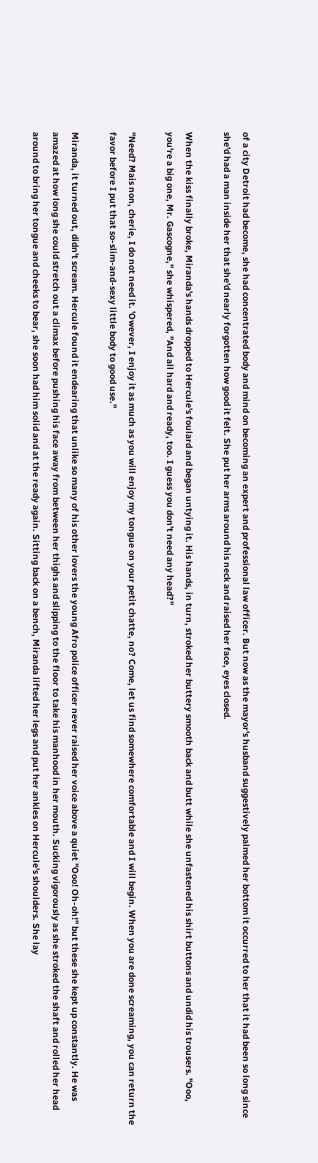of a city Detroit had become, she had concentrated body and mind on becoming an expert and professional law officer. But now as the mayor's husband suggestively palmed her bottom it occurred to her that it had been so long since she'd had a man inside her that she'd nearly forgotten how good it felt. She put her arms around his neck and raised her face, eyes closed.

When the kiss finally broke, Miranda's hands dropped to Hercule's foulard and began untying it. His hands, in turn, stroked her buttery smooth back and butt while she unfastened his shirt buttons and undid his trousers. "Ooo, you're a big one, Mr. Gascogne," she whispered, "And all hard and ready, too. I guess you don't need any head?"

"Need? Mais non, cherie, I do not need it. 'Owever, I enjoy it as much as you will enjoy my tongue on your petit chatte, no? Come, let us find somewhere comfortable and I will begin. When you are done screaming, you can return the favor before I put that so-slim-and-sexy little body to good use."

Miranda, it turned out, didn't scream. Hercule found it endearing that unlike so many of his other lovers the young Afro police officer never raised her voice above a quiet "Ooo! Oh-oh!" but these she kept up constantly. He was amazed at how long she could stretch out a climax before pushing his face away from between her thighs and slipping to the floor to take his manhood in her mouth. Sucking vigorously as she stroked the shaft and rolled her head around to bring her tongue and cheeks to bear, she soon had him solid and at the ready again. Sitting back on a bench, Miranda lifted her legs and put her ankles on Hercule's shoulders. She lay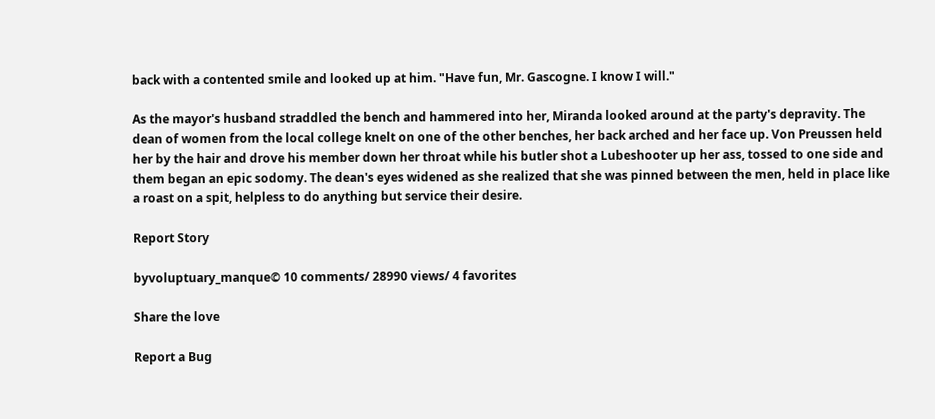back with a contented smile and looked up at him. "Have fun, Mr. Gascogne. I know I will."

As the mayor's husband straddled the bench and hammered into her, Miranda looked around at the party's depravity. The dean of women from the local college knelt on one of the other benches, her back arched and her face up. Von Preussen held her by the hair and drove his member down her throat while his butler shot a Lubeshooter up her ass, tossed to one side and them began an epic sodomy. The dean's eyes widened as she realized that she was pinned between the men, held in place like a roast on a spit, helpless to do anything but service their desire.

Report Story

byvoluptuary_manque© 10 comments/ 28990 views/ 4 favorites

Share the love

Report a Bug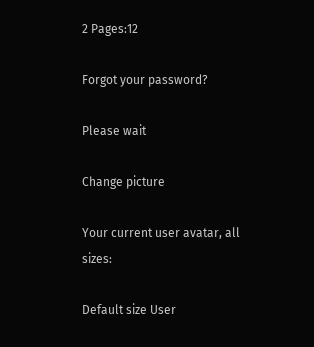2 Pages:12

Forgot your password?

Please wait

Change picture

Your current user avatar, all sizes:

Default size User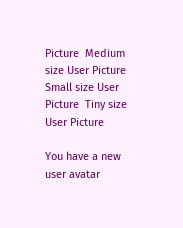Picture  Medium size User Picture  Small size User Picture  Tiny size User Picture

You have a new user avatar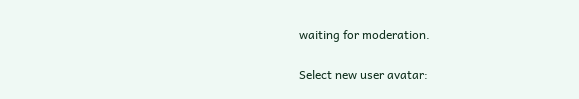waiting for moderation.

Select new user avatar: